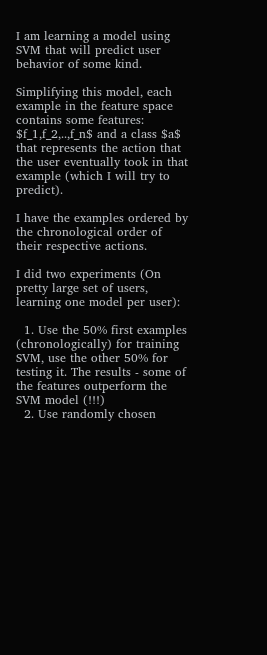I am learning a model using SVM that will predict user behavior of some kind.

Simplifying this model, each example in the feature space contains some features: $f_1,f_2,..,f_n$ and a class $a$ that represents the action that the user eventually took in that example (which I will try to predict).

I have the examples ordered by the chronological order of their respective actions.

I did two experiments (On pretty large set of users, learning one model per user):

  1. Use the 50% first examples (chronologically) for training SVM, use the other 50% for testing it. The results - some of the features outperform the SVM model (!!!)
  2. Use randomly chosen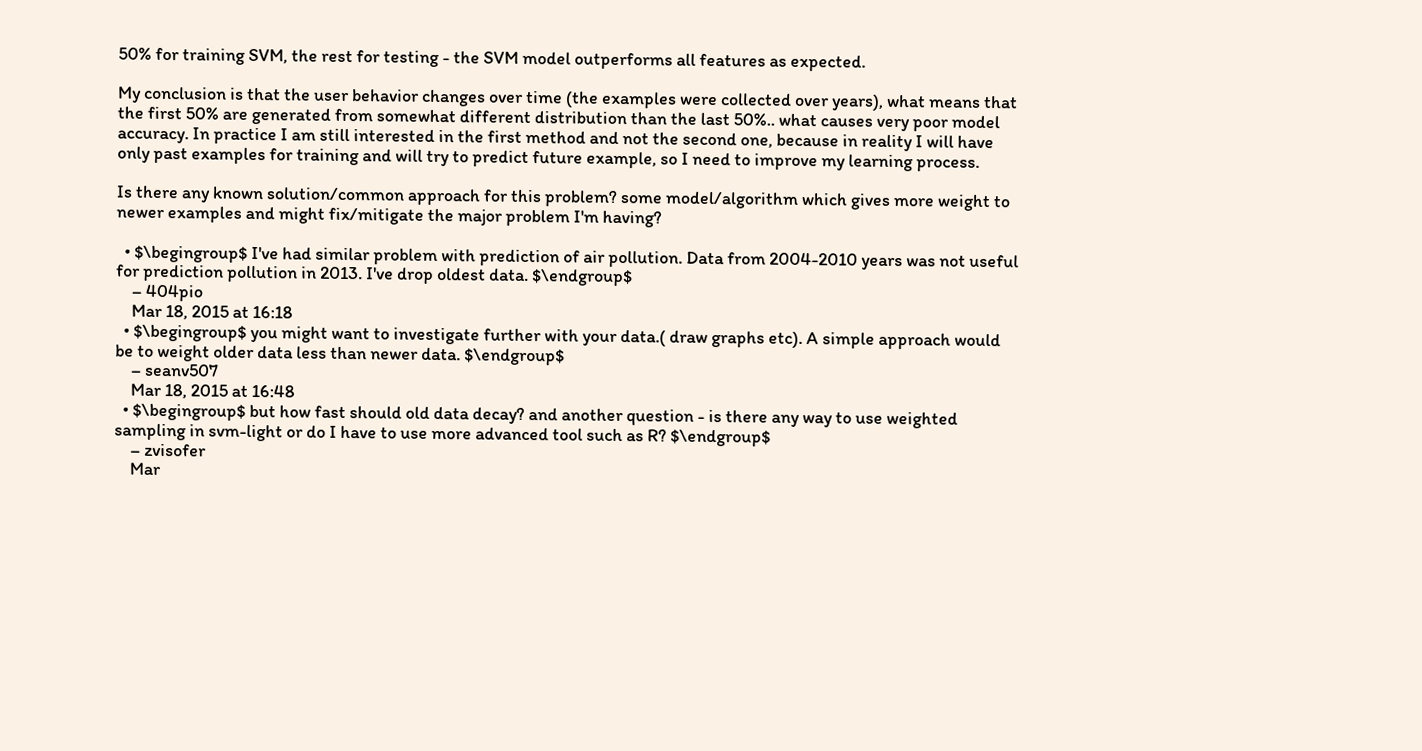50% for training SVM, the rest for testing - the SVM model outperforms all features as expected.

My conclusion is that the user behavior changes over time (the examples were collected over years), what means that the first 50% are generated from somewhat different distribution than the last 50%.. what causes very poor model accuracy. In practice I am still interested in the first method and not the second one, because in reality I will have only past examples for training and will try to predict future example, so I need to improve my learning process.

Is there any known solution/common approach for this problem? some model/algorithm which gives more weight to newer examples and might fix/mitigate the major problem I'm having?

  • $\begingroup$ I've had similar problem with prediction of air pollution. Data from 2004-2010 years was not useful for prediction pollution in 2013. I've drop oldest data. $\endgroup$
    – 404pio
    Mar 18, 2015 at 16:18
  • $\begingroup$ you might want to investigate further with your data.( draw graphs etc). A simple approach would be to weight older data less than newer data. $\endgroup$
    – seanv507
    Mar 18, 2015 at 16:48
  • $\begingroup$ but how fast should old data decay? and another question - is there any way to use weighted sampling in svm-light or do I have to use more advanced tool such as R? $\endgroup$
    – zvisofer
    Mar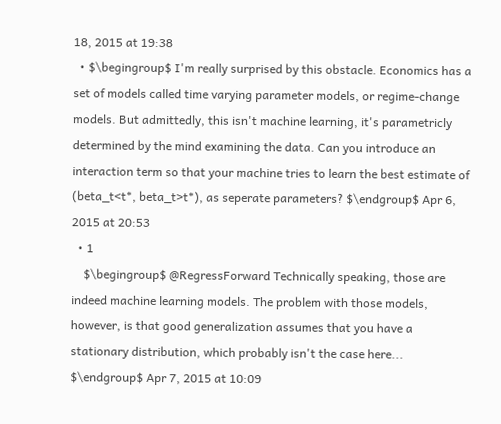18, 2015 at 19:38
  • $\begingroup$ I'm really surprised by this obstacle. Economics has a set of models called time varying parameter models, or regime-change models. But admittedly, this isn't machine learning, it's parametricly determined by the mind examining the data. Can you introduce an interaction term so that your machine tries to learn the best estimate of (beta_t<t*, beta_t>t*), as seperate parameters? $\endgroup$ Apr 6, 2015 at 20:53
  • 1
    $\begingroup$ @RegressForward Technically speaking, those are indeed machine learning models. The problem with those models, however, is that good generalization assumes that you have a stationary distribution, which probably isn't the case here... $\endgroup$ Apr 7, 2015 at 10:09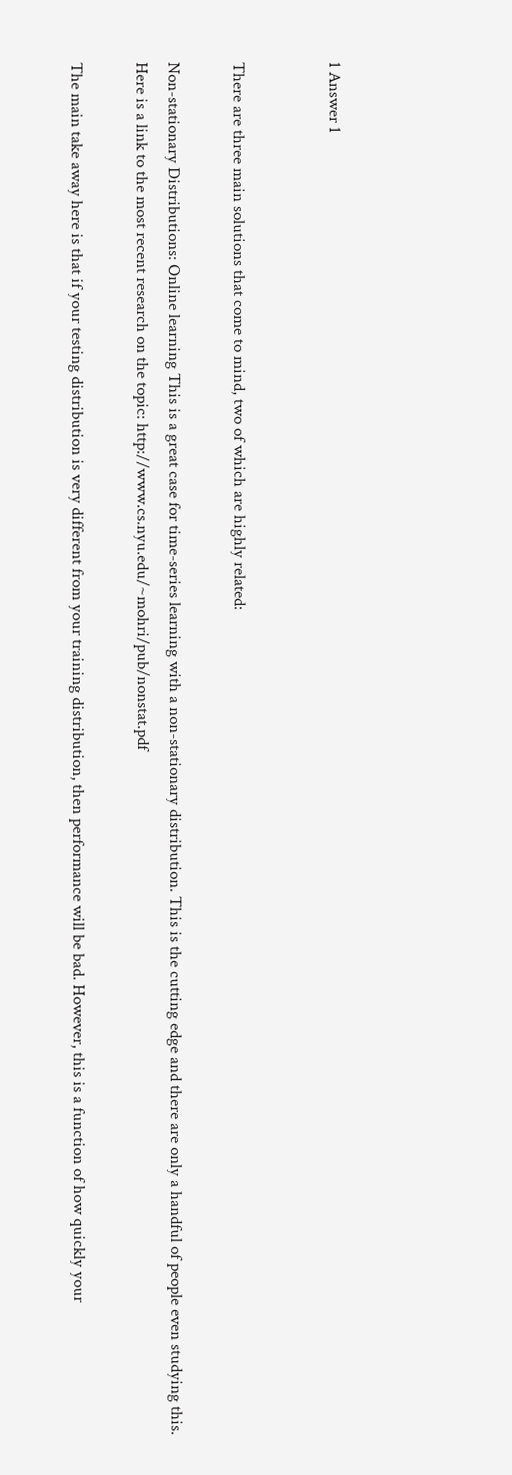1 Answer 1


There are three main solutions that come to mind, two of which are highly related:

Non-stationary Distributions: Online learning This is a great case for time-series learning with a non-stationary distribution. This is the cutting edge and there are only a handful of people even studying this. Here is a link to the most recent research on the topic: http://www.cs.nyu.edu/~mohri/pub/nonstat.pdf

The main take away here is that if your testing distribution is very different from your training distribution, then performance will be bad. However, this is a function of how quickly your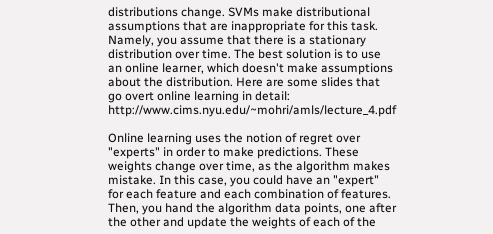distributions change. SVMs make distributional assumptions that are inappropriate for this task. Namely, you assume that there is a stationary distribution over time. The best solution is to use an online learner, which doesn't make assumptions about the distribution. Here are some slides that go overt online learning in detail: http://www.cims.nyu.edu/~mohri/amls/lecture_4.pdf

Online learning uses the notion of regret over "experts" in order to make predictions. These weights change over time, as the algorithm makes mistake. In this case, you could have an "expert" for each feature and each combination of features. Then, you hand the algorithm data points, one after the other and update the weights of each of the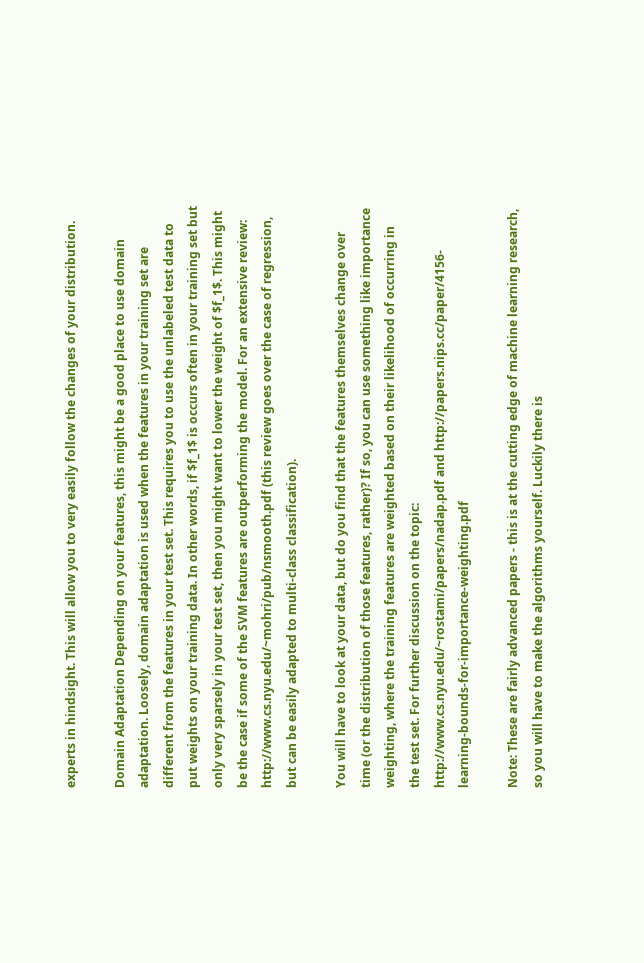experts in hindsight. This will allow you to very easily follow the changes of your distribution.

Domain Adaptation Depending on your features, this might be a good place to use domain adaptation. Loosely, domain adaptation is used when the features in your training set are different from the features in your test set. This requires you to use the unlabeled test data to put weights on your training data. In other words, if $f_1$ is occurs often in your training set but only very sparsely in your test set, then you might want to lower the weight of $f_1$. This might be the case if some of the SVM features are outperforming the model. For an extensive review: http://www.cs.nyu.edu/~mohri/pub/nsmooth.pdf (this review goes over the case of regression, but can be easily adapted to multi-class classification).

You will have to look at your data, but do you find that the features themselves change over time (or the distribution of those features, rather)? If so, you can use something like importance weighting, where the training features are weighted based on their likelihood of occurring in the test set. For further discussion on the topic: http://www.cs.nyu.edu/~rostami/papers/nadap.pdf and http://papers.nips.cc/paper/4156-learning-bounds-for-importance-weighting.pdf

Note: These are fairly advanced papers - this is at the cutting edge of machine learning research, so you will have to make the algorithms yourself. Luckily there is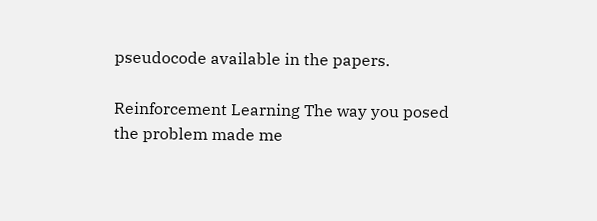pseudocode available in the papers.

Reinforcement Learning The way you posed the problem made me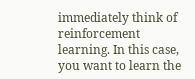immediately think of reinforcement learning. In this case, you want to learn the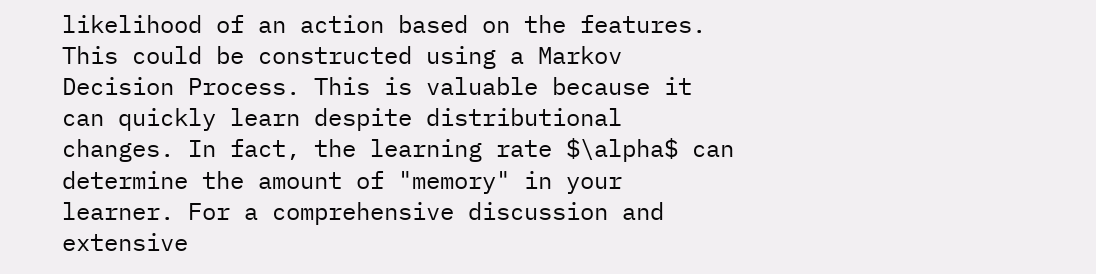likelihood of an action based on the features. This could be constructed using a Markov Decision Process. This is valuable because it can quickly learn despite distributional changes. In fact, the learning rate $\alpha$ can determine the amount of "memory" in your learner. For a comprehensive discussion and extensive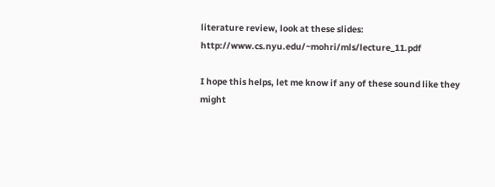literature review, look at these slides: http://www.cs.nyu.edu/~mohri/mls/lecture_11.pdf

I hope this helps, let me know if any of these sound like they might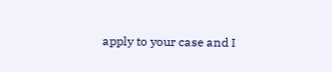apply to your case and I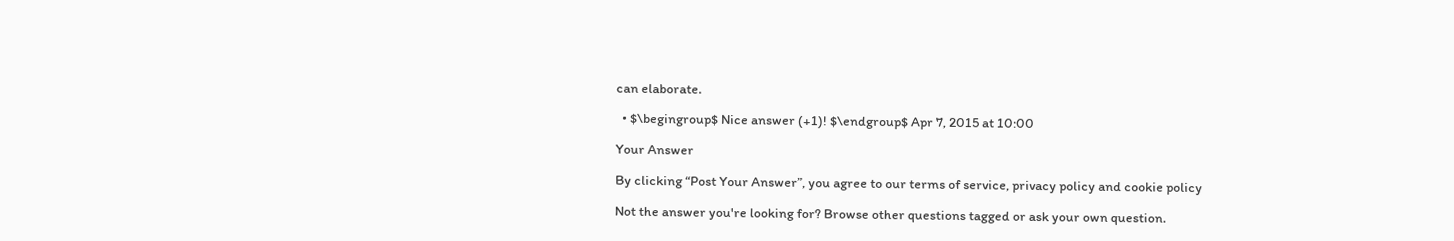can elaborate.

  • $\begingroup$ Nice answer (+1)! $\endgroup$ Apr 7, 2015 at 10:00

Your Answer

By clicking “Post Your Answer”, you agree to our terms of service, privacy policy and cookie policy

Not the answer you're looking for? Browse other questions tagged or ask your own question.